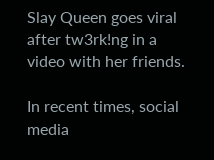Slay Queen goes viral after tw3rk!ng in a video with her friends.

In recent times, social media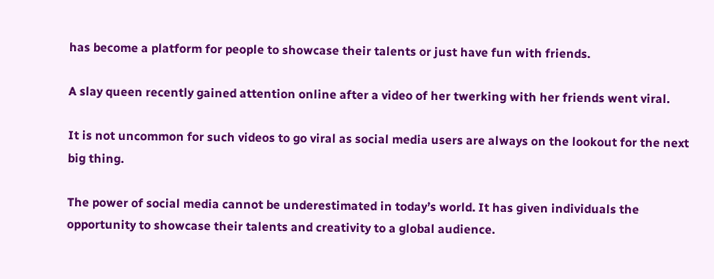has become a platform for people to showcase their talents or just have fun with friends.

A slay queen recently gained attention online after a video of her twerking with her friends went viral.

It is not uncommon for such videos to go viral as social media users are always on the lookout for the next big thing.

The power of social media cannot be underestimated in today’s world. It has given individuals the opportunity to showcase their talents and creativity to a global audience.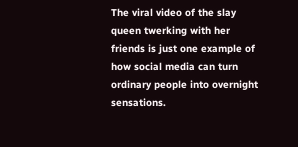The viral video of the slay queen twerking with her friends is just one example of how social media can turn ordinary people into overnight sensations.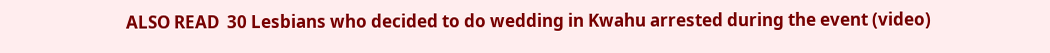ALSO READ  30 Lesbians who decided to do wedding in Kwahu arrested during the event (video)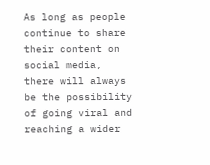As long as people continue to share their content on social media, there will always be the possibility of going viral and reaching a wider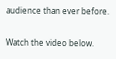audience than ever before.

Watch the video below.